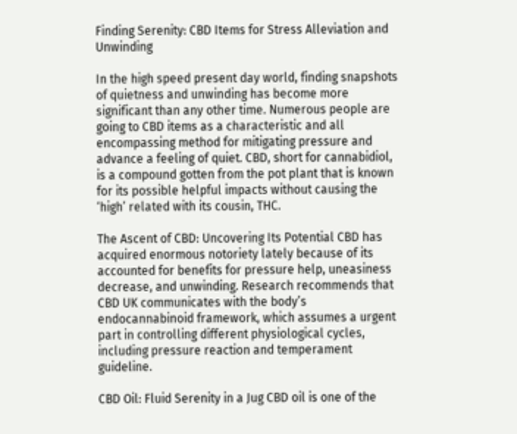Finding Serenity: CBD Items for Stress Alleviation and Unwinding

In the high speed present day world, finding snapshots of quietness and unwinding has become more significant than any other time. Numerous people are going to CBD items as a characteristic and all encompassing method for mitigating pressure and advance a feeling of quiet. CBD, short for cannabidiol, is a compound gotten from the pot plant that is known for its possible helpful impacts without causing the ‘high’ related with its cousin, THC.

The Ascent of CBD: Uncovering Its Potential CBD has acquired enormous notoriety lately because of its accounted for benefits for pressure help, uneasiness decrease, and unwinding. Research recommends that CBD UK communicates with the body’s endocannabinoid framework, which assumes a urgent part in controlling different physiological cycles, including pressure reaction and temperament guideline.

CBD Oil: Fluid Serenity in a Jug CBD oil is one of the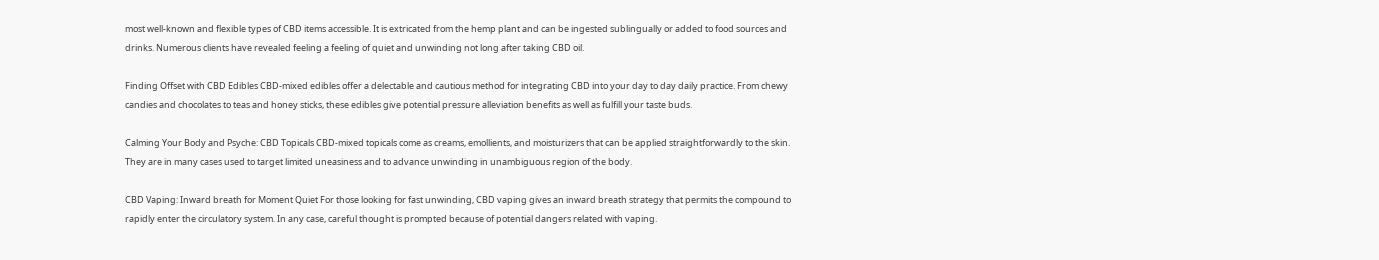most well-known and flexible types of CBD items accessible. It is extricated from the hemp plant and can be ingested sublingually or added to food sources and drinks. Numerous clients have revealed feeling a feeling of quiet and unwinding not long after taking CBD oil.

Finding Offset with CBD Edibles CBD-mixed edibles offer a delectable and cautious method for integrating CBD into your day to day daily practice. From chewy candies and chocolates to teas and honey sticks, these edibles give potential pressure alleviation benefits as well as fulfill your taste buds.

Calming Your Body and Psyche: CBD Topicals CBD-mixed topicals come as creams, emollients, and moisturizers that can be applied straightforwardly to the skin. They are in many cases used to target limited uneasiness and to advance unwinding in unambiguous region of the body.

CBD Vaping: Inward breath for Moment Quiet For those looking for fast unwinding, CBD vaping gives an inward breath strategy that permits the compound to rapidly enter the circulatory system. In any case, careful thought is prompted because of potential dangers related with vaping.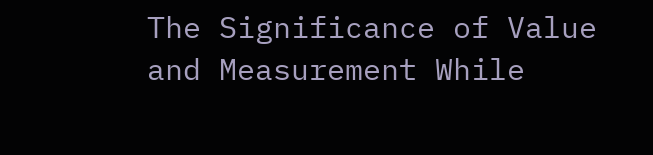The Significance of Value and Measurement While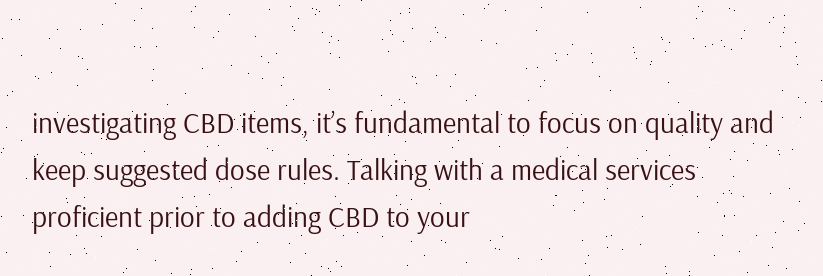investigating CBD items, it’s fundamental to focus on quality and keep suggested dose rules. Talking with a medical services proficient prior to adding CBD to your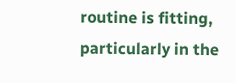routine is fitting, particularly in the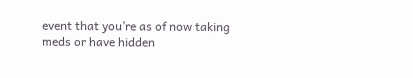event that you’re as of now taking meds or have hidden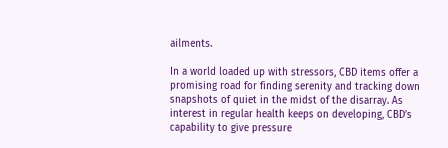ailments.

In a world loaded up with stressors, CBD items offer a promising road for finding serenity and tracking down snapshots of quiet in the midst of the disarray. As interest in regular health keeps on developing, CBD’s capability to give pressure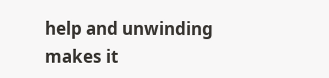help and unwinding makes it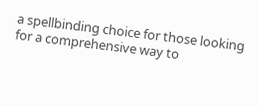a spellbinding choice for those looking for a comprehensive way to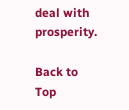deal with prosperity.

Back to Top